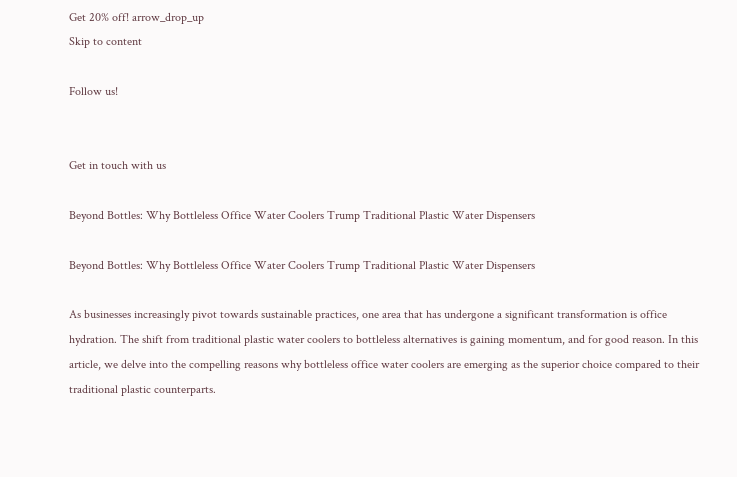Get 20% off! arrow_drop_up
Skip to content

Follow us!


Get in touch with us

Beyond Bottles: Why Bottleless Office Water Coolers Trump Traditional Plastic Water Dispensers

Beyond Bottles: Why Bottleless Office Water Coolers Trump Traditional Plastic Water Dispensers

As businesses increasingly pivot towards sustainable practices, one area that has undergone a significant transformation is office hydration. The shift from traditional plastic water coolers to bottleless alternatives is gaining momentum, and for good reason. In this article, we delve into the compelling reasons why bottleless office water coolers are emerging as the superior choice compared to their traditional plastic counterparts.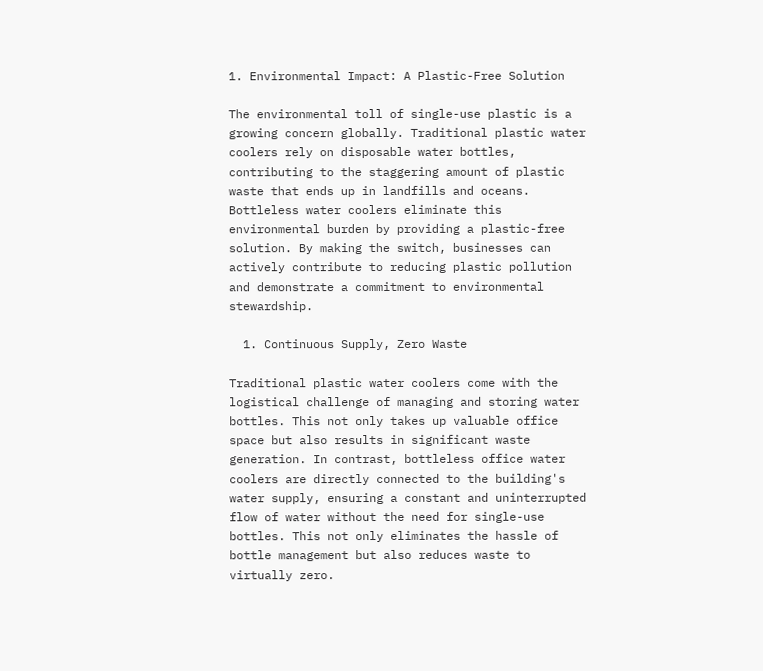1. Environmental Impact: A Plastic-Free Solution

The environmental toll of single-use plastic is a growing concern globally. Traditional plastic water coolers rely on disposable water bottles, contributing to the staggering amount of plastic waste that ends up in landfills and oceans. Bottleless water coolers eliminate this environmental burden by providing a plastic-free solution. By making the switch, businesses can actively contribute to reducing plastic pollution and demonstrate a commitment to environmental stewardship.

  1. Continuous Supply, Zero Waste

Traditional plastic water coolers come with the logistical challenge of managing and storing water bottles. This not only takes up valuable office space but also results in significant waste generation. In contrast, bottleless office water coolers are directly connected to the building's water supply, ensuring a constant and uninterrupted flow of water without the need for single-use bottles. This not only eliminates the hassle of bottle management but also reduces waste to virtually zero.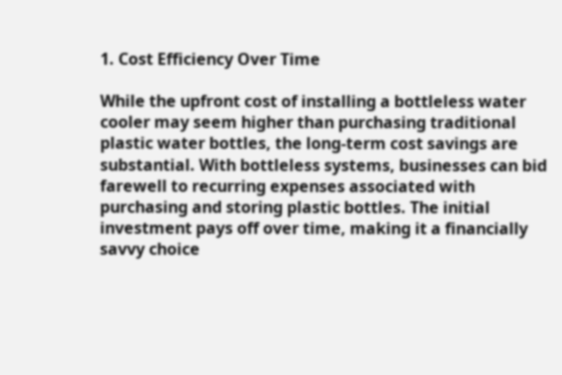1. Cost Efficiency Over Time

While the upfront cost of installing a bottleless water cooler may seem higher than purchasing traditional plastic water bottles, the long-term cost savings are substantial. With bottleless systems, businesses can bid farewell to recurring expenses associated with purchasing and storing plastic bottles. The initial investment pays off over time, making it a financially savvy choice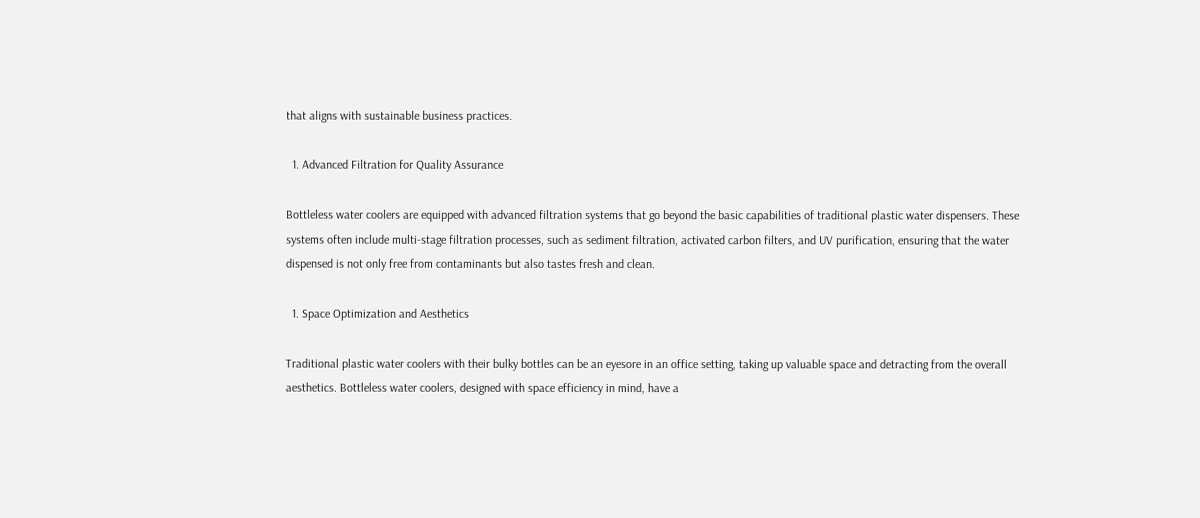that aligns with sustainable business practices.

  1. Advanced Filtration for Quality Assurance

Bottleless water coolers are equipped with advanced filtration systems that go beyond the basic capabilities of traditional plastic water dispensers. These systems often include multi-stage filtration processes, such as sediment filtration, activated carbon filters, and UV purification, ensuring that the water dispensed is not only free from contaminants but also tastes fresh and clean.

  1. Space Optimization and Aesthetics

Traditional plastic water coolers with their bulky bottles can be an eyesore in an office setting, taking up valuable space and detracting from the overall aesthetics. Bottleless water coolers, designed with space efficiency in mind, have a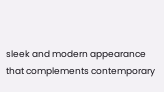sleek and modern appearance that complements contemporary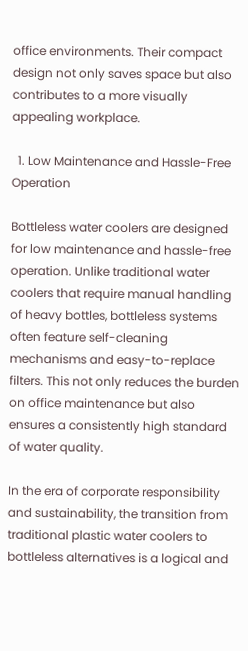office environments. Their compact design not only saves space but also contributes to a more visually appealing workplace.

  1. Low Maintenance and Hassle-Free Operation

Bottleless water coolers are designed for low maintenance and hassle-free operation. Unlike traditional water coolers that require manual handling of heavy bottles, bottleless systems often feature self-cleaning mechanisms and easy-to-replace filters. This not only reduces the burden on office maintenance but also ensures a consistently high standard of water quality.

In the era of corporate responsibility and sustainability, the transition from traditional plastic water coolers to bottleless alternatives is a logical and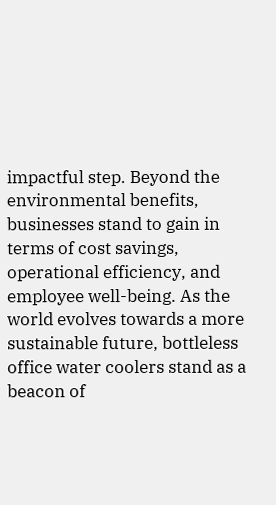impactful step. Beyond the environmental benefits, businesses stand to gain in terms of cost savings, operational efficiency, and employee well-being. As the world evolves towards a more sustainable future, bottleless office water coolers stand as a beacon of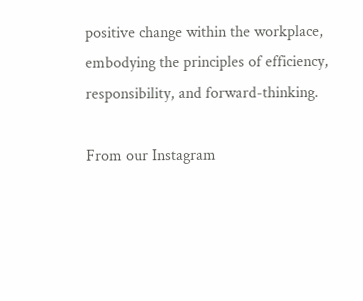positive change within the workplace, embodying the principles of efficiency, responsibility, and forward-thinking.

From our Instagram